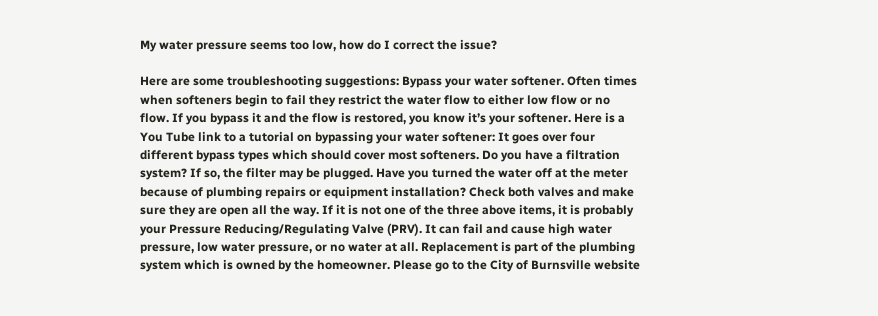My water pressure seems too low, how do I correct the issue?

Here are some troubleshooting suggestions: Bypass your water softener. Often times when softeners begin to fail they restrict the water flow to either low flow or no flow. If you bypass it and the flow is restored, you know it’s your softener. Here is a You Tube link to a tutorial on bypassing your water softener: It goes over four different bypass types which should cover most softeners. Do you have a filtration system? If so, the filter may be plugged. Have you turned the water off at the meter because of plumbing repairs or equipment installation? Check both valves and make sure they are open all the way. If it is not one of the three above items, it is probably your Pressure Reducing/Regulating Valve (PRV). It can fail and cause high water pressure, low water pressure, or no water at all. Replacement is part of the plumbing system which is owned by the homeowner. Please go to the City of Burnsville website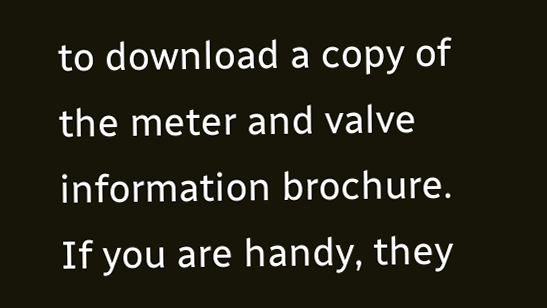to download a copy of the meter and valve information brochure. If you are handy, they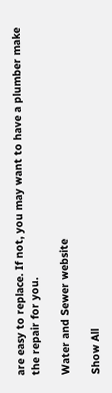are easy to replace. If not, you may want to have a plumber make the repair for you.

Water and Sewer website

Show All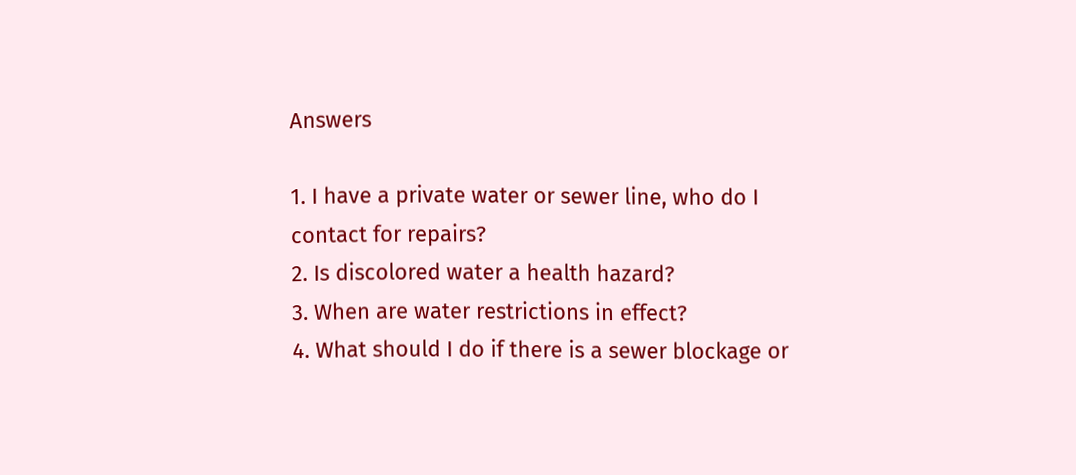Answers

1. I have a private water or sewer line, who do I contact for repairs?
2. Is discolored water a health hazard?
3. When are water restrictions in effect?
4. What should I do if there is a sewer blockage or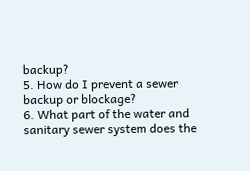backup?
5. How do I prevent a sewer backup or blockage?
6. What part of the water and sanitary sewer system does the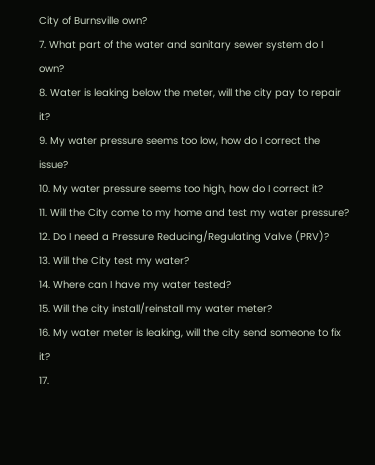City of Burnsville own?
7. What part of the water and sanitary sewer system do I own?
8. Water is leaking below the meter, will the city pay to repair it?
9. My water pressure seems too low, how do I correct the issue?
10. My water pressure seems too high, how do I correct it?
11. Will the City come to my home and test my water pressure?
12. Do I need a Pressure Reducing/Regulating Valve (PRV)?
13. Will the City test my water?
14. Where can I have my water tested?
15. Will the city install/reinstall my water meter?
16. My water meter is leaking, will the city send someone to fix it?
17.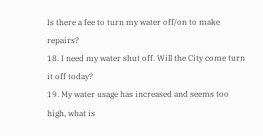Is there a fee to turn my water off/on to make repairs?
18. I need my water shut off. Will the City come turn it off today?
19. My water usage has increased and seems too high, what is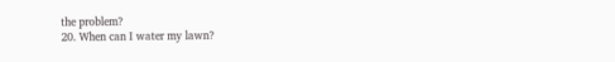the problem?
20. When can I water my lawn?